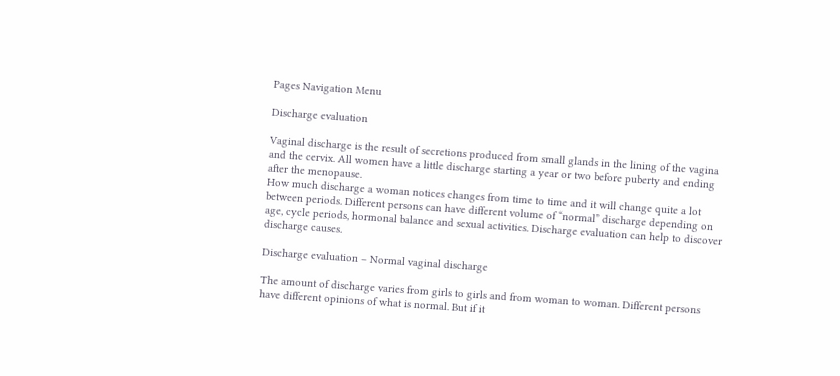Pages Navigation Menu

Discharge evaluation

Vaginal discharge is the result of secretions produced from small glands in the lining of the vagina and the cervix. All women have a little discharge starting a year or two before puberty and ending after the menopause.
How much discharge a woman notices changes from time to time and it will change quite a lot between periods. Different persons can have different volume of “normal” discharge depending on age, cycle periods, hormonal balance and sexual activities. Discharge evaluation can help to discover discharge causes.

Discharge evaluation – Normal vaginal discharge

The amount of discharge varies from girls to girls and from woman to woman. Different persons have different opinions of what is normal. But if it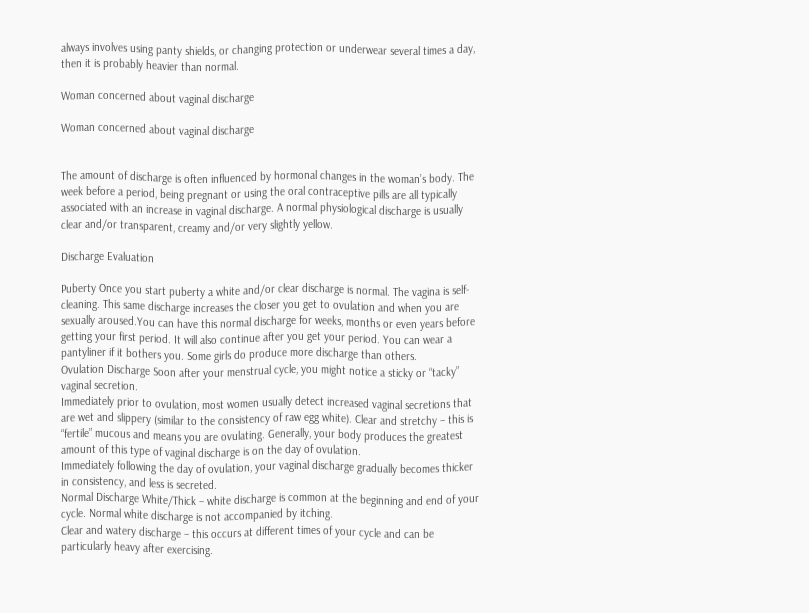always involves using panty shields, or changing protection or underwear several times a day, then it is probably heavier than normal.

Woman concerned about vaginal discharge

Woman concerned about vaginal discharge


The amount of discharge is often influenced by hormonal changes in the woman’s body. The week before a period, being pregnant or using the oral contraceptive pills are all typically associated with an increase in vaginal discharge. A normal physiological discharge is usually clear and/or transparent, creamy and/or very slightly yellow.

Discharge Evaluation

Puberty Once you start puberty a white and/or clear discharge is normal. The vagina is self-cleaning. This same discharge increases the closer you get to ovulation and when you are sexually aroused.You can have this normal discharge for weeks, months or even years before getting your first period. It will also continue after you get your period. You can wear a pantyliner if it bothers you. Some girls do produce more discharge than others.
Ovulation Discharge Soon after your menstrual cycle, you might notice a sticky or “tacky” vaginal secretion.
Immediately prior to ovulation, most women usually detect increased vaginal secretions that are wet and slippery (similar to the consistency of raw egg white). Clear and stretchy – this is “fertile” mucous and means you are ovulating. Generally, your body produces the greatest amount of this type of vaginal discharge is on the day of ovulation.
Immediately following the day of ovulation, your vaginal discharge gradually becomes thicker in consistency, and less is secreted.
Normal Discharge White/Thick – white discharge is common at the beginning and end of your cycle. Normal white discharge is not accompanied by itching.
Clear and watery discharge – this occurs at different times of your cycle and can be particularly heavy after exercising.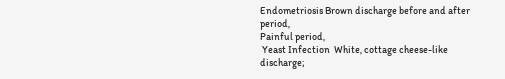Endometriosis Brown discharge before and after period,
Painful period,
 Yeast Infection  White, cottage cheese-like discharge;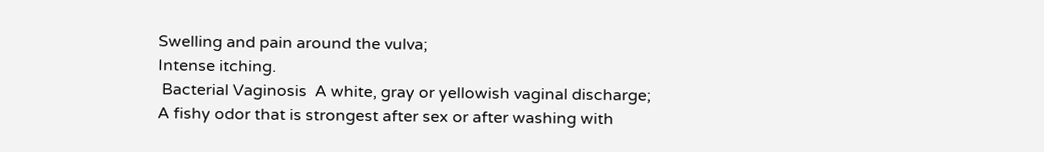Swelling and pain around the vulva;
Intense itching.
 Bacterial Vaginosis  A white, gray or yellowish vaginal discharge;
A fishy odor that is strongest after sex or after washing with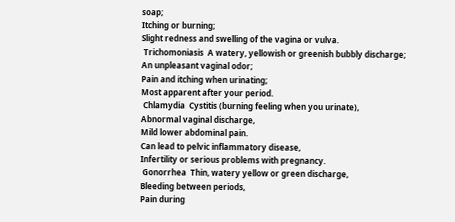soap;
Itching or burning;
Slight redness and swelling of the vagina or vulva.
 Trichomoniasis  A watery, yellowish or greenish bubbly discharge;
An unpleasant vaginal odor;
Pain and itching when urinating;
Most apparent after your period.
 Chlamydia  Cystitis (burning feeling when you urinate),
Abnormal vaginal discharge,
Mild lower abdominal pain.
Can lead to pelvic inflammatory disease,
Infertility or serious problems with pregnancy.
 Gonorrhea  Thin, watery yellow or green discharge,
Bleeding between periods,
Pain during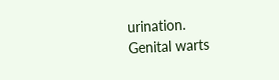urination.
Genital warts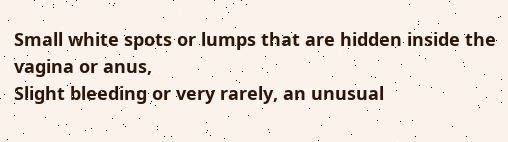Small white spots or lumps that are hidden inside the vagina or anus,
Slight bleeding or very rarely, an unusual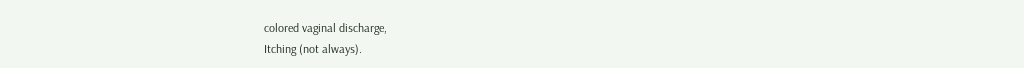colored vaginal discharge,
Itching (not always).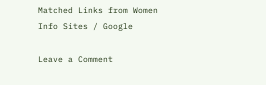Matched Links from Women Info Sites / Google

Leave a Comment